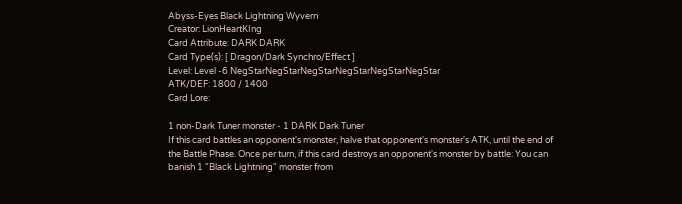Abyss-Eyes Black Lightning Wyvern
Creator: LionHeartKIng
Card Attribute: DARK DARK
Card Type(s): [ Dragon/Dark Synchro/Effect ]
Level: Level -6 NegStarNegStarNegStarNegStarNegStarNegStar
ATK/DEF: 1800 / 1400
Card Lore:

1 non-Dark Tuner monster - 1 DARK Dark Tuner
If this card battles an opponent's monster, halve that opponent's monster's ATK, until the end of the Battle Phase. Once per turn, if this card destroys an opponent's monster by battle: You can banish 1 "Black Lightning" monster from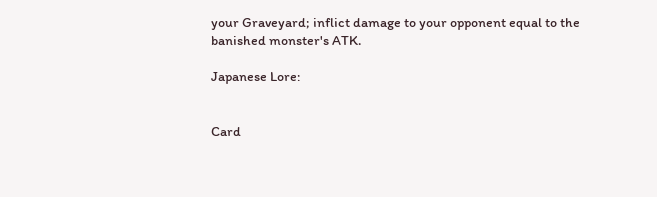your Graveyard; inflict damage to your opponent equal to the banished monster's ATK.

Japanese Lore:


Card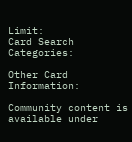Limit:
Card Search Categories:

Other Card Information:

Community content is available under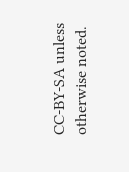CC-BY-SA unless otherwise noted.